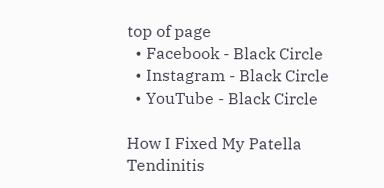top of page
  • Facebook - Black Circle
  • Instagram - Black Circle
  • YouTube - Black Circle

How I Fixed My Patella Tendinitis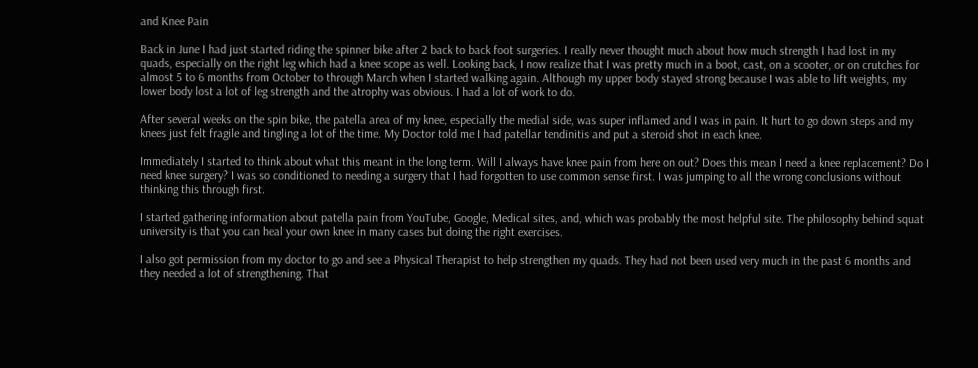and Knee Pain

Back in June I had just started riding the spinner bike after 2 back to back foot surgeries. I really never thought much about how much strength I had lost in my quads, especially on the right leg which had a knee scope as well. Looking back, I now realize that I was pretty much in a boot, cast, on a scooter, or on crutches for almost 5 to 6 months from October to through March when I started walking again. Although my upper body stayed strong because I was able to lift weights, my lower body lost a lot of leg strength and the atrophy was obvious. I had a lot of work to do.

After several weeks on the spin bike, the patella area of my knee, especially the medial side, was super inflamed and I was in pain. It hurt to go down steps and my knees just felt fragile and tingling a lot of the time. My Doctor told me I had patellar tendinitis and put a steroid shot in each knee.

Immediately I started to think about what this meant in the long term. Will I always have knee pain from here on out? Does this mean I need a knee replacement? Do I need knee surgery? I was so conditioned to needing a surgery that I had forgotten to use common sense first. I was jumping to all the wrong conclusions without thinking this through first.

I started gathering information about patella pain from YouTube, Google, Medical sites, and, which was probably the most helpful site. The philosophy behind squat university is that you can heal your own knee in many cases but doing the right exercises.

I also got permission from my doctor to go and see a Physical Therapist to help strengthen my quads. They had not been used very much in the past 6 months and they needed a lot of strengthening. That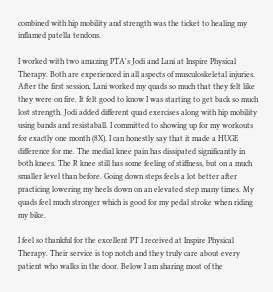combined with hip mobility and strength was the ticket to healing my inflamed patella tendons.

I worked with two amazing PTA's Jodi and Lani at Inspire Physical Therapy. Both are experienced in all aspects of musculoskeletal injuries. After the first session, Lani worked my quads so much that they felt like they were on fire. It felt good to know I was starting to get back so much lost strength. Jodi added different quad exercises along with hip mobility using bands and resistaball. I committed to showing up for my workouts for exactly one month (8X). I can honestly say that it made a HUGE difference for me. The medial knee pain has dissipated significantly in both knees. The R knee still has some feeling of stiffness, but on a much smaller level than before. Going down steps feels a lot better after practicing lowering my heels down on an elevated step many times. My quads feel much stronger which is good for my pedal stroke when riding my bike.

I feel so thankful for the excellent PT I received at Inspire Physical Therapy. Their service is top notch and they truly care about every patient who walks in the door. Below I am sharing most of the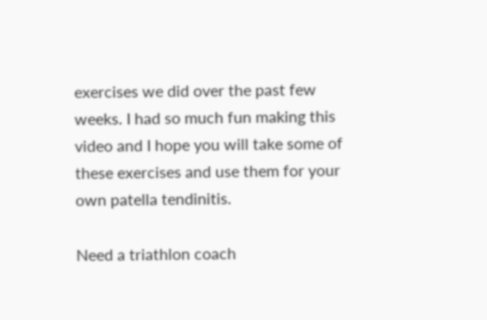exercises we did over the past few weeks. I had so much fun making this video and I hope you will take some of these exercises and use them for your own patella tendinitis.

Need a triathlon coach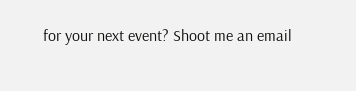for your next event? Shoot me an email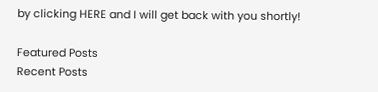by clicking HERE and I will get back with you shortly!

Featured Posts
Recent Posts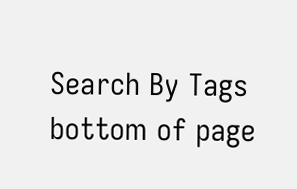Search By Tags
bottom of page